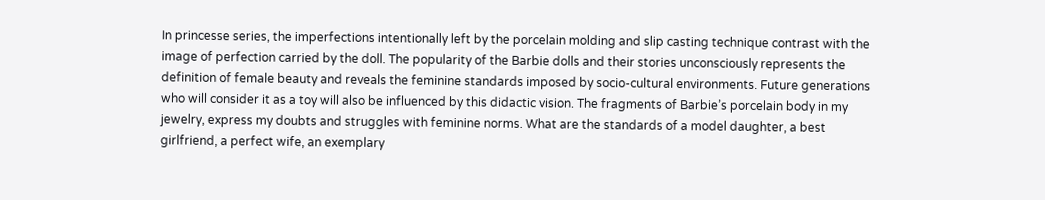In princesse series, the imperfections intentionally left by the porcelain molding and slip casting technique contrast with the image of perfection carried by the doll. The popularity of the Barbie dolls and their stories unconsciously represents the definition of female beauty and reveals the feminine standards imposed by socio-cultural environments. Future generations who will consider it as a toy will also be influenced by this didactic vision. The fragments of Barbie’s porcelain body in my jewelry, express my doubts and struggles with feminine norms. What are the standards of a model daughter, a best girlfriend, a perfect wife, an exemplary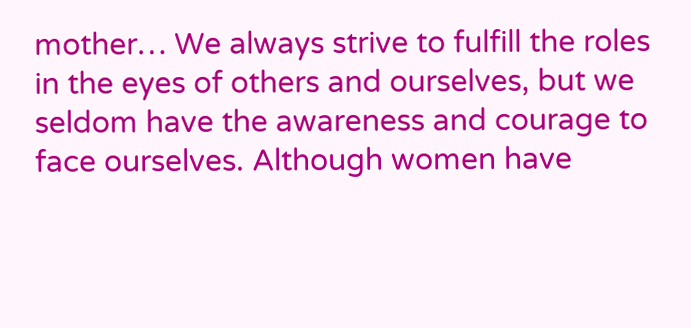mother… We always strive to fulfill the roles in the eyes of others and ourselves, but we seldom have the awareness and courage to face ourselves. Although women have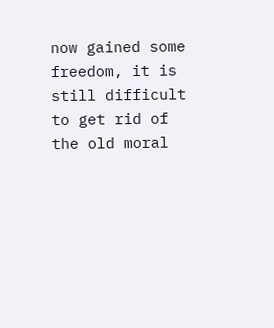now gained some freedom, it is still difficult to get rid of the old moral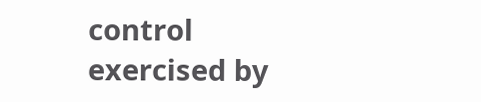control exercised by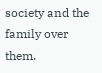society and the family over them.